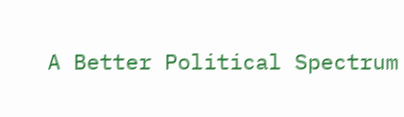A Better Political Spectrum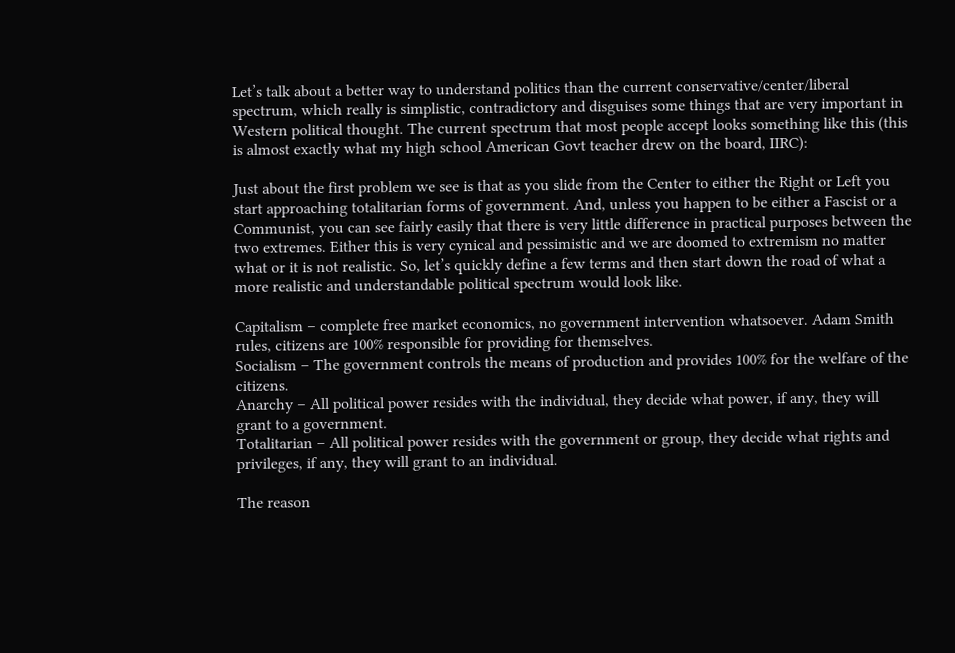Let’s talk about a better way to understand politics than the current conservative/center/liberal spectrum, which really is simplistic, contradictory and disguises some things that are very important in Western political thought. The current spectrum that most people accept looks something like this (this is almost exactly what my high school American Govt teacher drew on the board, IIRC):

Just about the first problem we see is that as you slide from the Center to either the Right or Left you start approaching totalitarian forms of government. And, unless you happen to be either a Fascist or a Communist, you can see fairly easily that there is very little difference in practical purposes between the two extremes. Either this is very cynical and pessimistic and we are doomed to extremism no matter what or it is not realistic. So, let’s quickly define a few terms and then start down the road of what a more realistic and understandable political spectrum would look like.

Capitalism – complete free market economics, no government intervention whatsoever. Adam Smith rules, citizens are 100% responsible for providing for themselves.
Socialism – The government controls the means of production and provides 100% for the welfare of the citizens.
Anarchy – All political power resides with the individual, they decide what power, if any, they will grant to a government.
Totalitarian – All political power resides with the government or group, they decide what rights and privileges, if any, they will grant to an individual.

The reason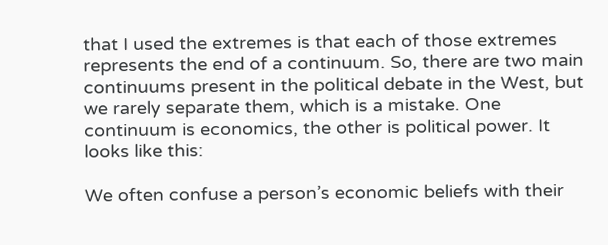that I used the extremes is that each of those extremes represents the end of a continuum. So, there are two main continuums present in the political debate in the West, but we rarely separate them, which is a mistake. One continuum is economics, the other is political power. It looks like this:

We often confuse a person’s economic beliefs with their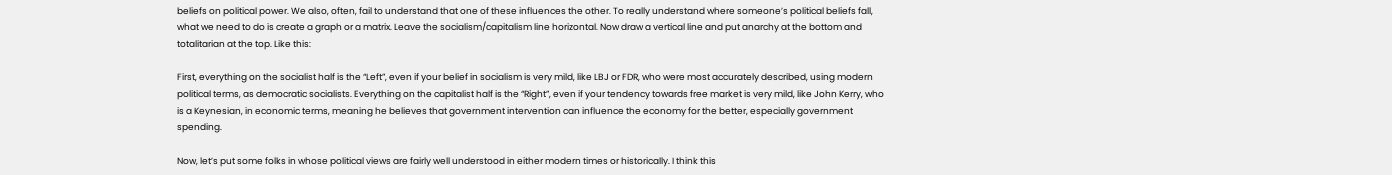beliefs on political power. We also, often, fail to understand that one of these influences the other. To really understand where someone’s political beliefs fall, what we need to do is create a graph or a matrix. Leave the socialism/capitalism line horizontal. Now draw a vertical line and put anarchy at the bottom and totalitarian at the top. Like this:

First, everything on the socialist half is the “Left”, even if your belief in socialism is very mild, like LBJ or FDR, who were most accurately described, using modern political terms, as democratic socialists. Everything on the capitalist half is the “Right”, even if your tendency towards free market is very mild, like John Kerry, who is a Keynesian, in economic terms, meaning he believes that government intervention can influence the economy for the better, especially government spending.

Now, let’s put some folks in whose political views are fairly well understood in either modern times or historically. I think this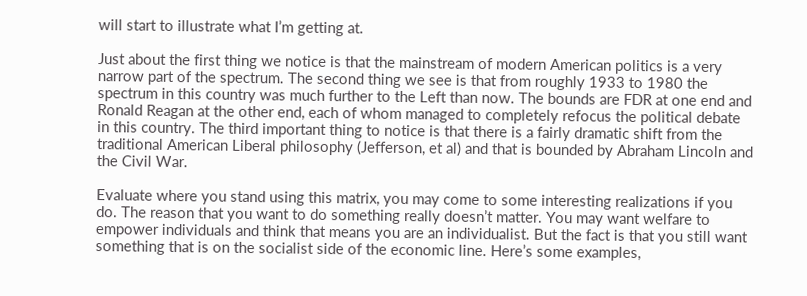will start to illustrate what I’m getting at.

Just about the first thing we notice is that the mainstream of modern American politics is a very narrow part of the spectrum. The second thing we see is that from roughly 1933 to 1980 the spectrum in this country was much further to the Left than now. The bounds are FDR at one end and Ronald Reagan at the other end, each of whom managed to completely refocus the political debate in this country. The third important thing to notice is that there is a fairly dramatic shift from the traditional American Liberal philosophy (Jefferson, et al) and that is bounded by Abraham Lincoln and the Civil War.

Evaluate where you stand using this matrix, you may come to some interesting realizations if you do. The reason that you want to do something really doesn’t matter. You may want welfare to empower individuals and think that means you are an individualist. But the fact is that you still want something that is on the socialist side of the economic line. Here’s some examples,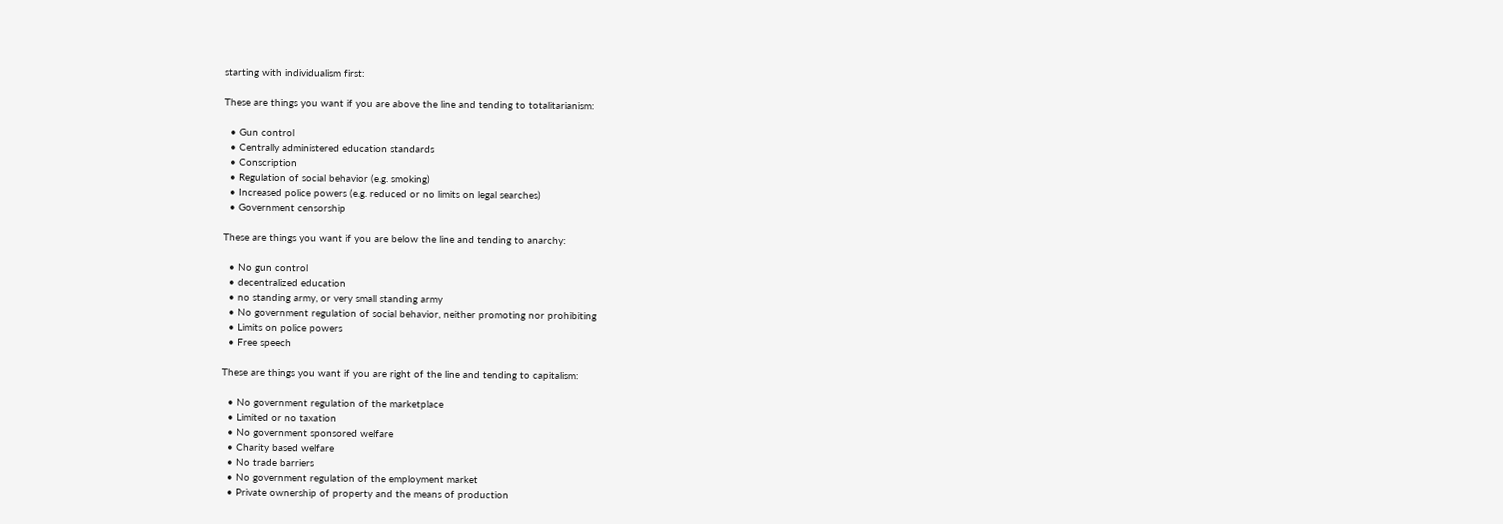starting with individualism first:

These are things you want if you are above the line and tending to totalitarianism:

  • Gun control
  • Centrally administered education standards
  • Conscription
  • Regulation of social behavior (e.g. smoking)
  • Increased police powers (e.g. reduced or no limits on legal searches)
  • Government censorship

These are things you want if you are below the line and tending to anarchy:

  • No gun control
  • decentralized education
  • no standing army, or very small standing army
  • No government regulation of social behavior, neither promoting nor prohibiting
  • Limits on police powers
  • Free speech

These are things you want if you are right of the line and tending to capitalism:

  • No government regulation of the marketplace
  • Limited or no taxation
  • No government sponsored welfare
  • Charity based welfare
  • No trade barriers
  • No government regulation of the employment market
  • Private ownership of property and the means of production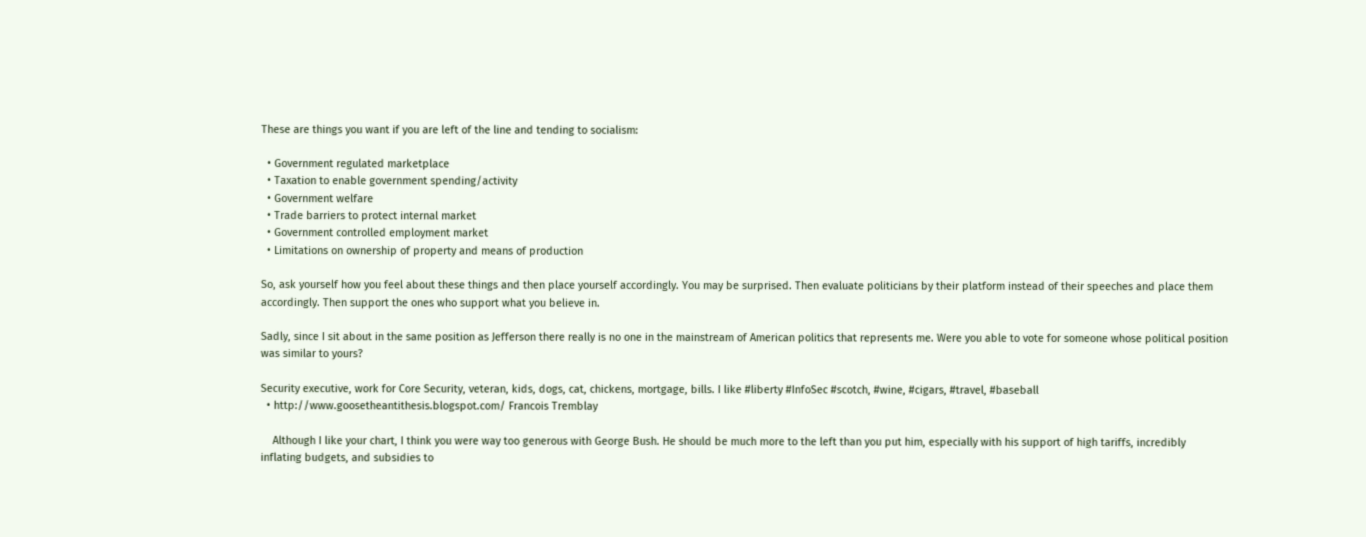These are things you want if you are left of the line and tending to socialism:

  • Government regulated marketplace
  • Taxation to enable government spending/activity
  • Government welfare
  • Trade barriers to protect internal market
  • Government controlled employment market
  • Limitations on ownership of property and means of production

So, ask yourself how you feel about these things and then place yourself accordingly. You may be surprised. Then evaluate politicians by their platform instead of their speeches and place them accordingly. Then support the ones who support what you believe in.

Sadly, since I sit about in the same position as Jefferson there really is no one in the mainstream of American politics that represents me. Were you able to vote for someone whose political position was similar to yours?

Security executive, work for Core Security, veteran, kids, dogs, cat, chickens, mortgage, bills. I like #liberty #InfoSec #scotch, #wine, #cigars, #travel, #baseball
  • http://www.goosetheantithesis.blogspot.com/ Francois Tremblay

    Although I like your chart, I think you were way too generous with George Bush. He should be much more to the left than you put him, especially with his support of high tariffs, incredibly inflating budgets, and subsidies to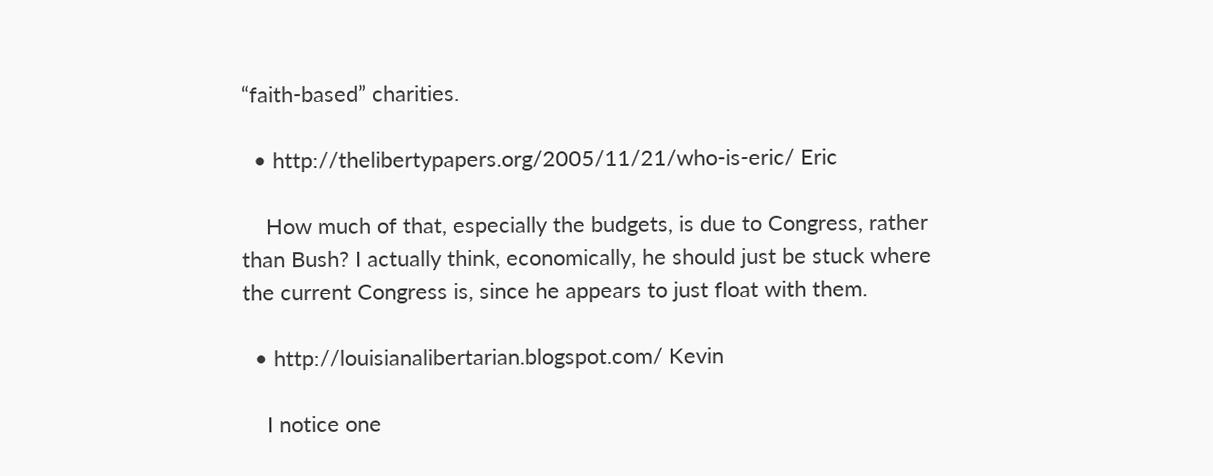“faith-based” charities.

  • http://thelibertypapers.org/2005/11/21/who-is-eric/ Eric

    How much of that, especially the budgets, is due to Congress, rather than Bush? I actually think, economically, he should just be stuck where the current Congress is, since he appears to just float with them.

  • http://louisianalibertarian.blogspot.com/ Kevin

    I notice one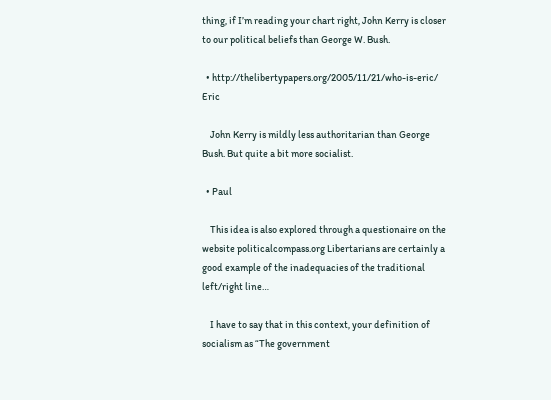thing, if I’m reading your chart right, John Kerry is closer to our political beliefs than George W. Bush.

  • http://thelibertypapers.org/2005/11/21/who-is-eric/ Eric

    John Kerry is mildly less authoritarian than George Bush. But quite a bit more socialist.

  • Paul

    This idea is also explored through a questionaire on the website politicalcompass.org Libertarians are certainly a good example of the inadequacies of the traditional left/right line…

    I have to say that in this context, your definition of socialism as “The government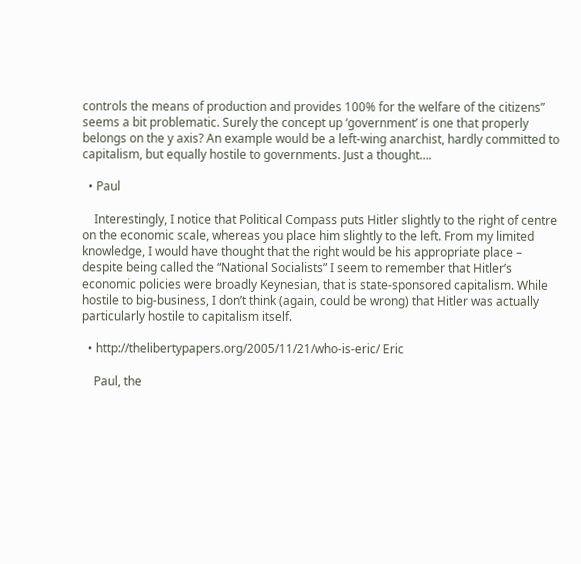controls the means of production and provides 100% for the welfare of the citizens” seems a bit problematic. Surely the concept up ‘government’ is one that properly belongs on the y axis? An example would be a left-wing anarchist, hardly committed to capitalism, but equally hostile to governments. Just a thought….

  • Paul

    Interestingly, I notice that Political Compass puts Hitler slightly to the right of centre on the economic scale, whereas you place him slightly to the left. From my limited knowledge, I would have thought that the right would be his appropriate place – despite being called the “National Socialists” I seem to remember that Hitler’s economic policies were broadly Keynesian, that is state-sponsored capitalism. While hostile to big-business, I don’t think (again, could be wrong) that Hitler was actually particularly hostile to capitalism itself.

  • http://thelibertypapers.org/2005/11/21/who-is-eric/ Eric

    Paul, the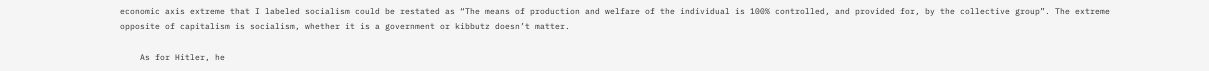economic axis extreme that I labeled socialism could be restated as “The means of production and welfare of the individual is 100% controlled, and provided for, by the collective group”. The extreme opposite of capitalism is socialism, whether it is a government or kibbutz doesn’t matter.

    As for Hitler, he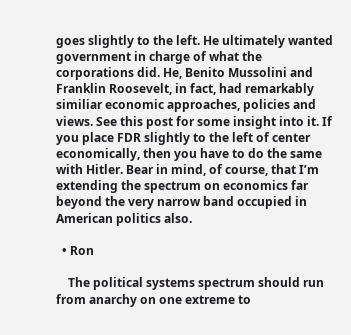goes slightly to the left. He ultimately wanted government in charge of what the corporations did. He, Benito Mussolini and Franklin Roosevelt, in fact, had remarkably similiar economic approaches, policies and views. See this post for some insight into it. If you place FDR slightly to the left of center economically, then you have to do the same with Hitler. Bear in mind, of course, that I’m extending the spectrum on economics far beyond the very narrow band occupied in American politics also.

  • Ron

    The political systems spectrum should run from anarchy on one extreme to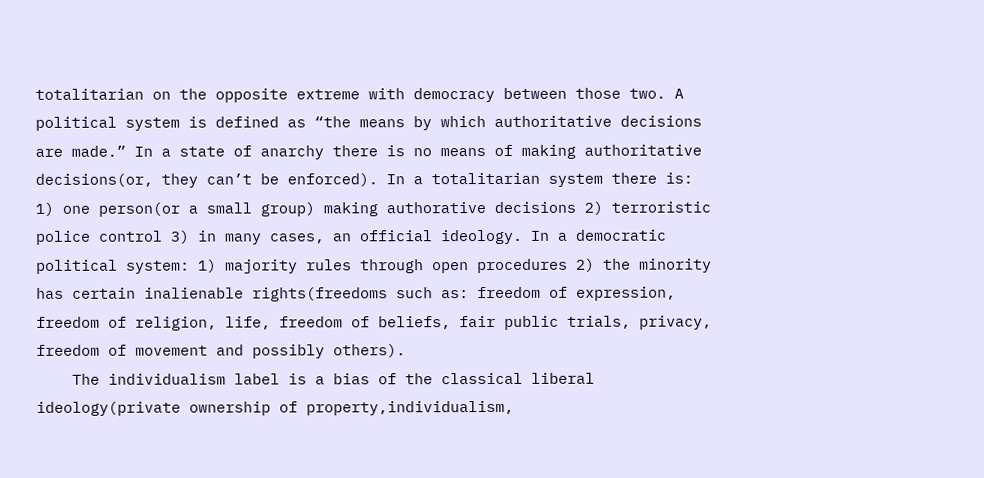totalitarian on the opposite extreme with democracy between those two. A political system is defined as “the means by which authoritative decisions are made.” In a state of anarchy there is no means of making authoritative decisions(or, they can’t be enforced). In a totalitarian system there is: 1) one person(or a small group) making authorative decisions 2) terroristic police control 3) in many cases, an official ideology. In a democratic political system: 1) majority rules through open procedures 2) the minority has certain inalienable rights(freedoms such as: freedom of expression, freedom of religion, life, freedom of beliefs, fair public trials, privacy, freedom of movement and possibly others).
    The individualism label is a bias of the classical liberal ideology(private ownership of property,individualism,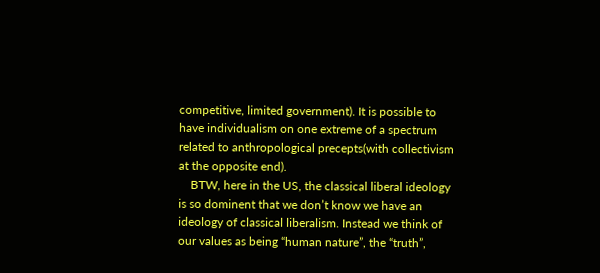competitive, limited government). It is possible to have individualism on one extreme of a spectrum related to anthropological precepts(with collectivism at the opposite end).
    BTW, here in the US, the classical liberal ideology is so dominent that we don’t know we have an ideology of classical liberalism. Instead we think of our values as being “human nature”, the “truth”,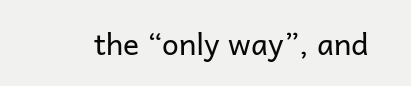the “only way”, and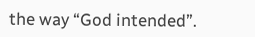the way “God intended”.